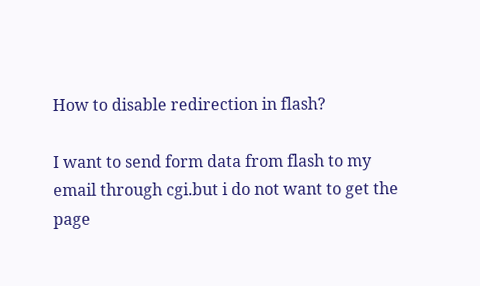How to disable redirection in flash?

I want to send form data from flash to my email through cgi.but i do not want to get the page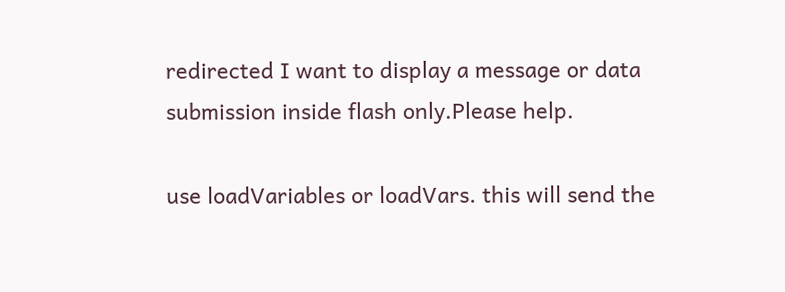redirected I want to display a message or data submission inside flash only.Please help.

use loadVariables or loadVars. this will send the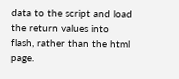data to the script and load the return values into flash, rather than the html page.